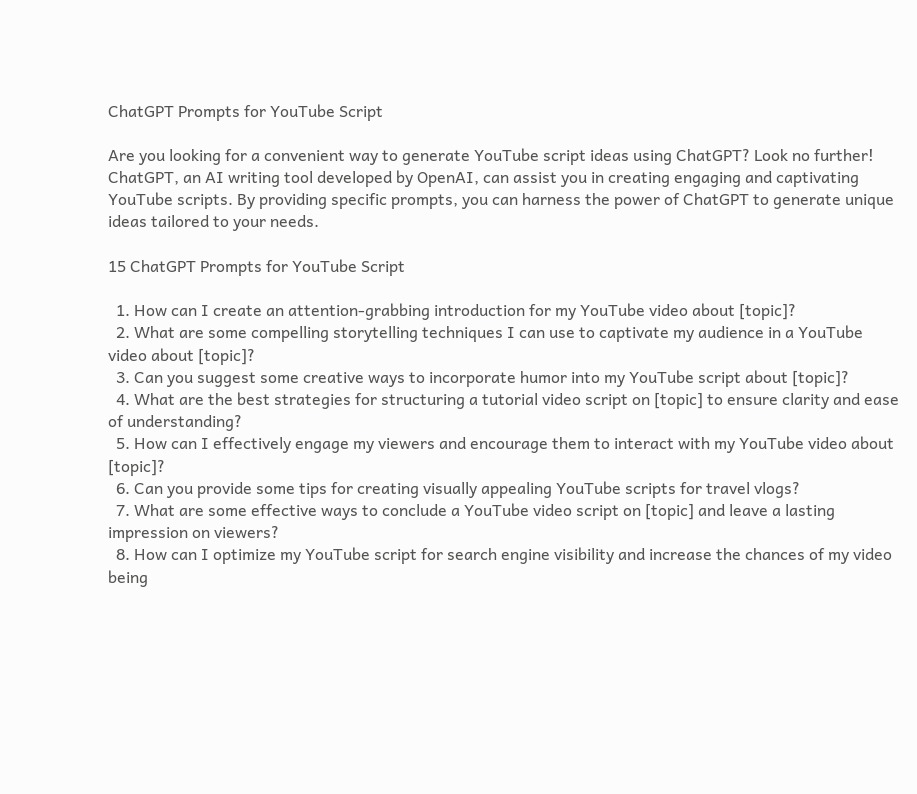ChatGPT Prompts for YouTube Script

Are you looking for a convenient way to generate YouTube script ideas using ChatGPT? Look no further! ChatGPT, an AI writing tool developed by OpenAI, can assist you in creating engaging and captivating YouTube scripts. By providing specific prompts, you can harness the power of ChatGPT to generate unique ideas tailored to your needs.

15 ChatGPT Prompts for YouTube Script

  1. How can I create an attention-grabbing introduction for my YouTube video about [topic]?
  2. What are some compelling storytelling techniques I can use to captivate my audience in a YouTube video about [topic]?
  3. Can you suggest some creative ways to incorporate humor into my YouTube script about [topic]?
  4. What are the best strategies for structuring a tutorial video script on [topic] to ensure clarity and ease of understanding?
  5. How can I effectively engage my viewers and encourage them to interact with my YouTube video about [topic]?
  6. Can you provide some tips for creating visually appealing YouTube scripts for travel vlogs?
  7. What are some effective ways to conclude a YouTube video script on [topic] and leave a lasting impression on viewers?
  8. How can I optimize my YouTube script for search engine visibility and increase the chances of my video being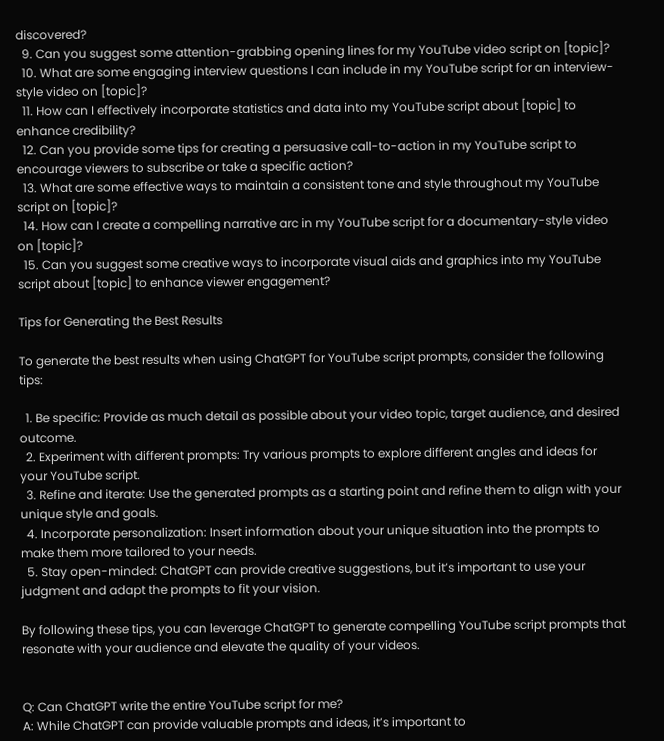discovered?
  9. Can you suggest some attention-grabbing opening lines for my YouTube video script on [topic]?
  10. What are some engaging interview questions I can include in my YouTube script for an interview-style video on [topic]?
  11. How can I effectively incorporate statistics and data into my YouTube script about [topic] to enhance credibility?
  12. Can you provide some tips for creating a persuasive call-to-action in my YouTube script to encourage viewers to subscribe or take a specific action?
  13. What are some effective ways to maintain a consistent tone and style throughout my YouTube script on [topic]?
  14. How can I create a compelling narrative arc in my YouTube script for a documentary-style video on [topic]?
  15. Can you suggest some creative ways to incorporate visual aids and graphics into my YouTube script about [topic] to enhance viewer engagement?

Tips for Generating the Best Results

To generate the best results when using ChatGPT for YouTube script prompts, consider the following tips:

  1. Be specific: Provide as much detail as possible about your video topic, target audience, and desired outcome.
  2. Experiment with different prompts: Try various prompts to explore different angles and ideas for your YouTube script.
  3. Refine and iterate: Use the generated prompts as a starting point and refine them to align with your unique style and goals.
  4. Incorporate personalization: Insert information about your unique situation into the prompts to make them more tailored to your needs.
  5. Stay open-minded: ChatGPT can provide creative suggestions, but it’s important to use your judgment and adapt the prompts to fit your vision.

By following these tips, you can leverage ChatGPT to generate compelling YouTube script prompts that resonate with your audience and elevate the quality of your videos.


Q: Can ChatGPT write the entire YouTube script for me?
A: While ChatGPT can provide valuable prompts and ideas, it’s important to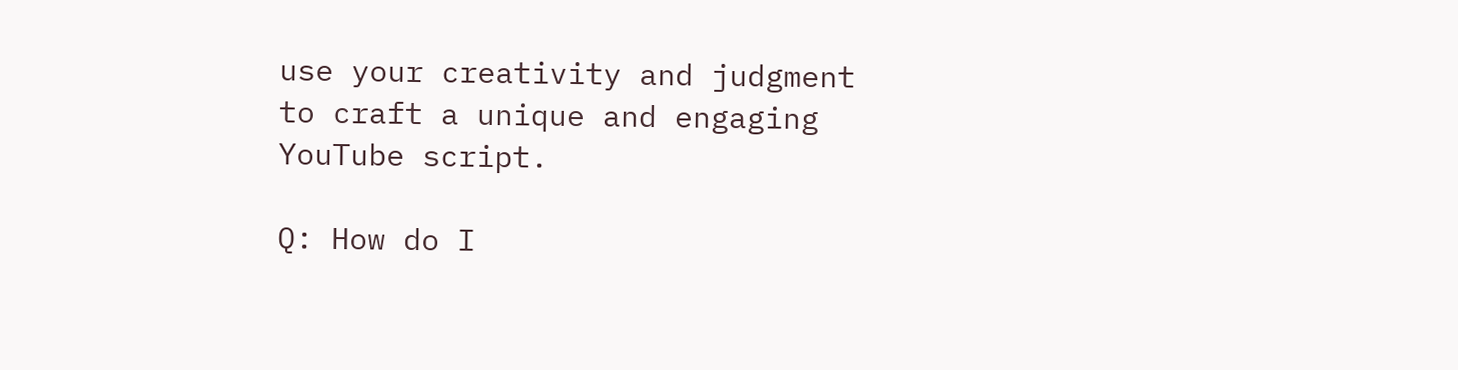use your creativity and judgment to craft a unique and engaging YouTube script.

Q: How do I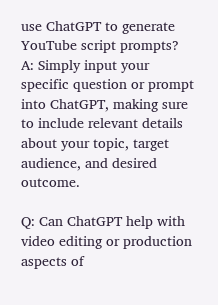use ChatGPT to generate YouTube script prompts?
A: Simply input your specific question or prompt into ChatGPT, making sure to include relevant details about your topic, target audience, and desired outcome.

Q: Can ChatGPT help with video editing or production aspects of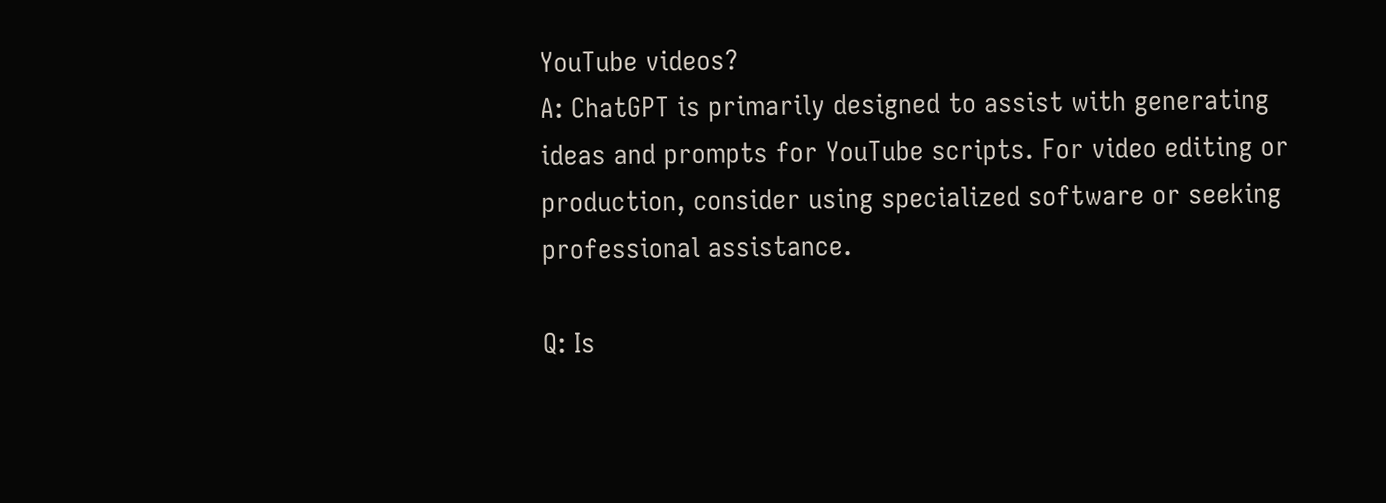YouTube videos?
A: ChatGPT is primarily designed to assist with generating ideas and prompts for YouTube scripts. For video editing or production, consider using specialized software or seeking professional assistance.

Q: Is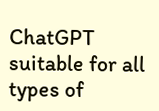ChatGPT suitable for all types of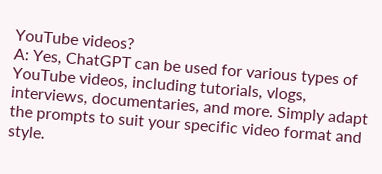YouTube videos?
A: Yes, ChatGPT can be used for various types of YouTube videos, including tutorials, vlogs, interviews, documentaries, and more. Simply adapt the prompts to suit your specific video format and style.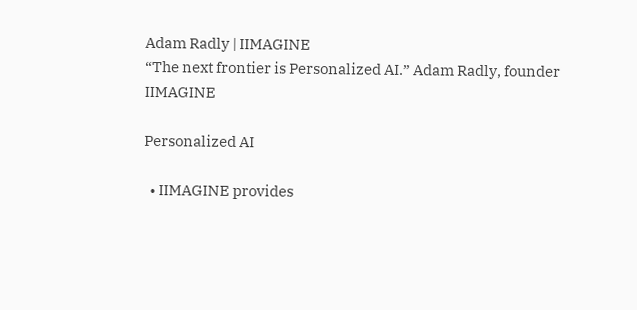Adam Radly | IIMAGINE
“The next frontier is Personalized AI.” Adam Radly, founder IIMAGINE

Personalized AI

  • IIMAGINE provides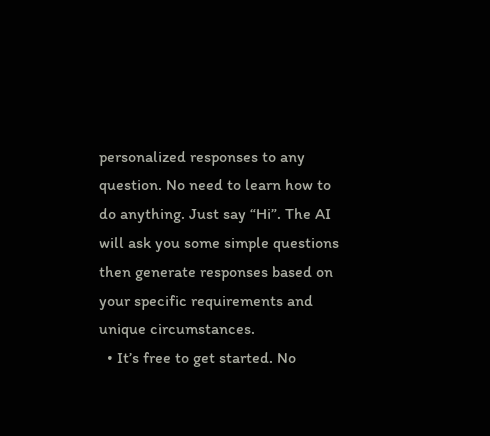personalized responses to any question. No need to learn how to do anything. Just say “Hi”. The AI will ask you some simple questions then generate responses based on your specific requirements and unique circumstances.
  • It’s free to get started. No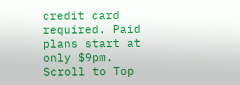credit card required. Paid plans start at only $9pm.
Scroll to Top